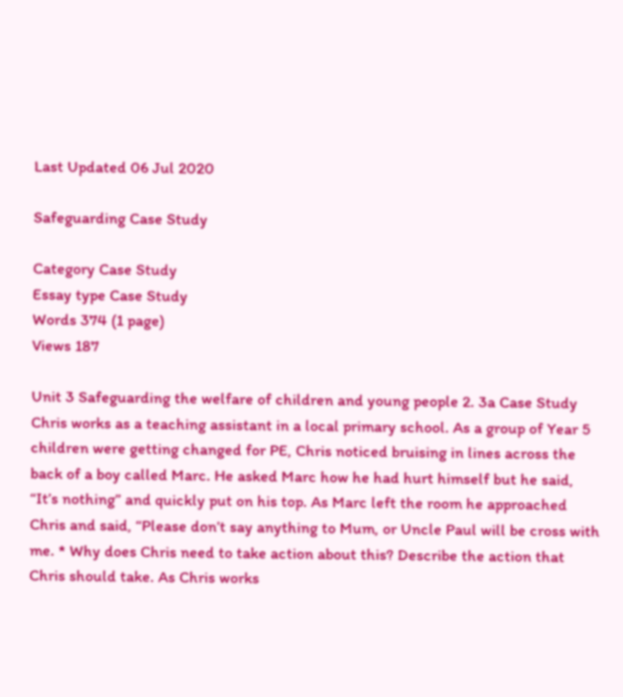Last Updated 06 Jul 2020

Safeguarding Case Study

Category Case Study
Essay type Case Study
Words 374 (1 page)
Views 187

Unit 3 Safeguarding the welfare of children and young people 2. 3a Case Study Chris works as a teaching assistant in a local primary school. As a group of Year 5 children were getting changed for PE, Chris noticed bruising in lines across the back of a boy called Marc. He asked Marc how he had hurt himself but he said, “It’s nothing” and quickly put on his top. As Marc left the room he approached Chris and said, “Please don’t say anything to Mum, or Uncle Paul will be cross with me. * Why does Chris need to take action about this? Describe the action that Chris should take. As Chris works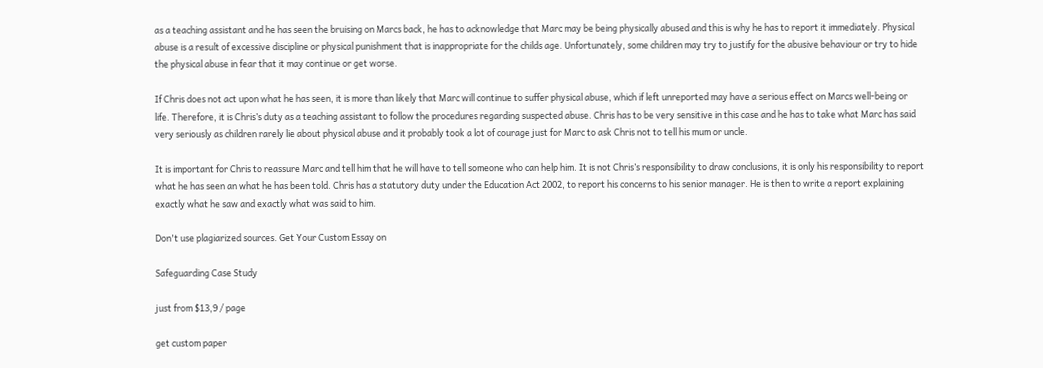as a teaching assistant and he has seen the bruising on Marcs back, he has to acknowledge that Marc may be being physically abused and this is why he has to report it immediately. Physical abuse is a result of excessive discipline or physical punishment that is inappropriate for the childs age. Unfortunately, some children may try to justify for the abusive behaviour or try to hide the physical abuse in fear that it may continue or get worse.

If Chris does not act upon what he has seen, it is more than likely that Marc will continue to suffer physical abuse, which if left unreported may have a serious effect on Marcs well-being or life. Therefore, it is Chris’s duty as a teaching assistant to follow the procedures regarding suspected abuse. Chris has to be very sensitive in this case and he has to take what Marc has said very seriously as children rarely lie about physical abuse and it probably took a lot of courage just for Marc to ask Chris not to tell his mum or uncle.

It is important for Chris to reassure Marc and tell him that he will have to tell someone who can help him. It is not Chris’s responsibility to draw conclusions, it is only his responsibility to report what he has seen an what he has been told. Chris has a statutory duty under the Education Act 2002, to report his concerns to his senior manager. He is then to write a report explaining exactly what he saw and exactly what was said to him.

Don't use plagiarized sources. Get Your Custom Essay on

Safeguarding Case Study

just from $13,9 / page

get custom paper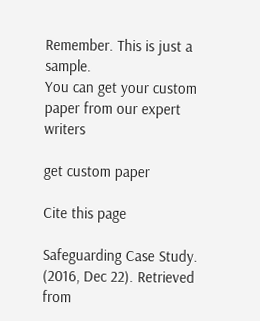Remember. This is just a sample.
You can get your custom paper from our expert writers

get custom paper

Cite this page

Safeguarding Case Study. (2016, Dec 22). Retrieved from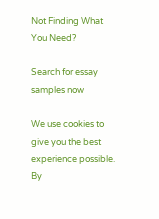Not Finding What You Need?

Search for essay samples now

We use cookies to give you the best experience possible. By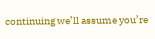continuing we’ll assume you’re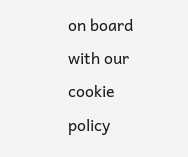on board with our cookie policy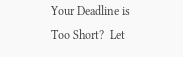Your Deadline is Too Short?  Let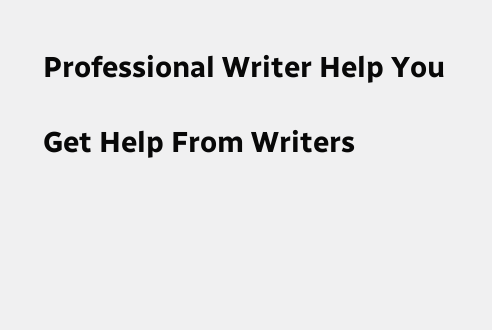Professional Writer Help You

Get Help From Writers